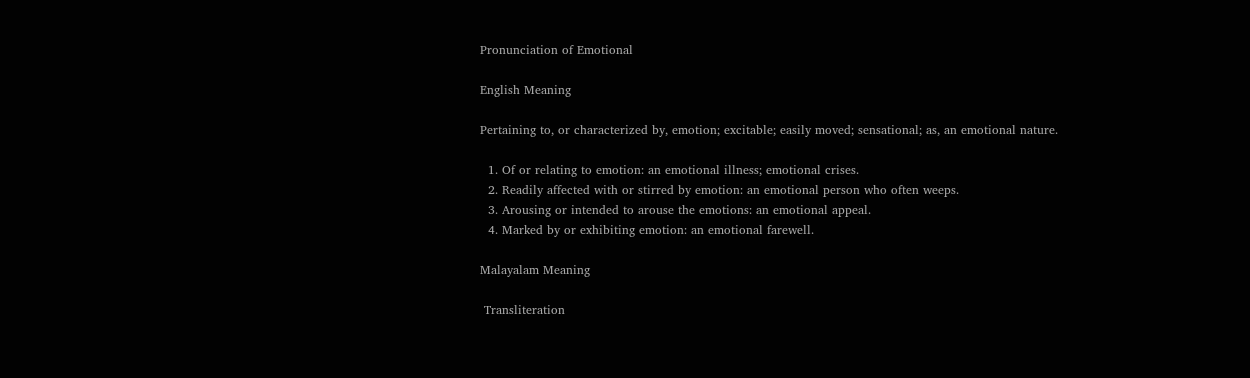Pronunciation of Emotional

English Meaning

Pertaining to, or characterized by, emotion; excitable; easily moved; sensational; as, an emotional nature.

  1. Of or relating to emotion: an emotional illness; emotional crises.
  2. Readily affected with or stirred by emotion: an emotional person who often weeps.
  3. Arousing or intended to arouse the emotions: an emotional appeal.
  4. Marked by or exhibiting emotion: an emotional farewell.

Malayalam Meaning

 Transliteration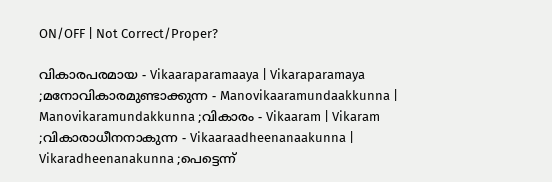ON/OFF | Not Correct/Proper?

വികാരപരമായ - Vikaaraparamaaya | Vikaraparamaya ;മനോവികാരമുണ്ടാക്കുന്ന - Manovikaaramundaakkunna | Manovikaramundakkunna ;വികാരം - Vikaaram | Vikaram ;വികാരാധീനനാകുന്ന - Vikaaraadheenanaakunna | Vikaradheenanakunna ;പെട്ടെന്ന്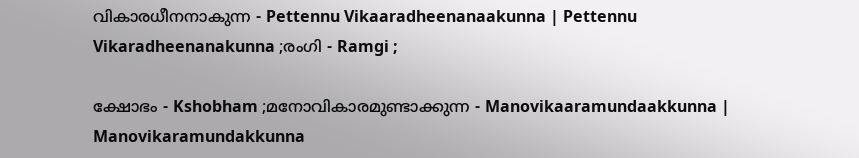വികാരധീനനാകുന്ന - Pettennu Vikaaradheenanaakunna | Pettennu Vikaradheenanakunna ;രംഗി - Ramgi ;

ക്ഷോഭം - Kshobham ;മനോവികാരമുണ്ടാക്കുന്ന - Manovikaaramundaakkunna | Manovikaramundakkunna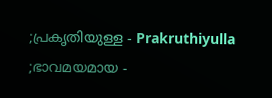;പ്രകൃതിയുള്ള - Prakruthiyulla ;ഭാവമയമായ -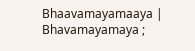Bhaavamayamaaya | Bhavamayamaya ;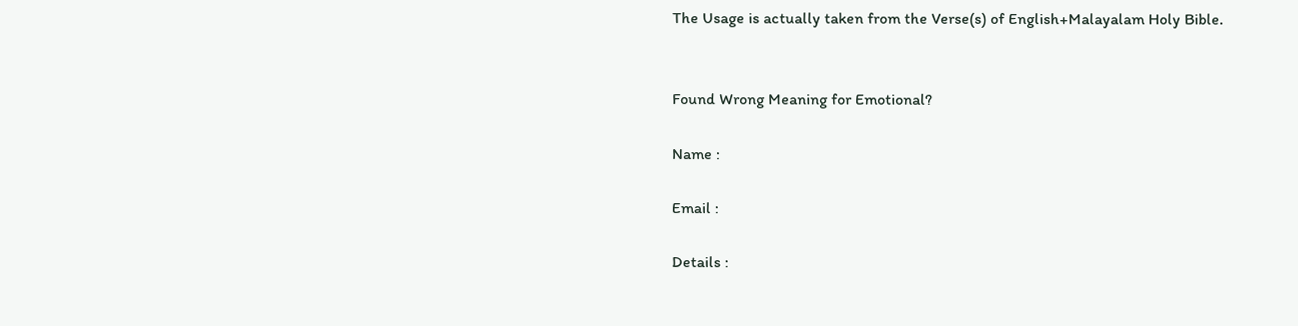The Usage is actually taken from the Verse(s) of English+Malayalam Holy Bible.


Found Wrong Meaning for Emotional?

Name :

Email :

Details :